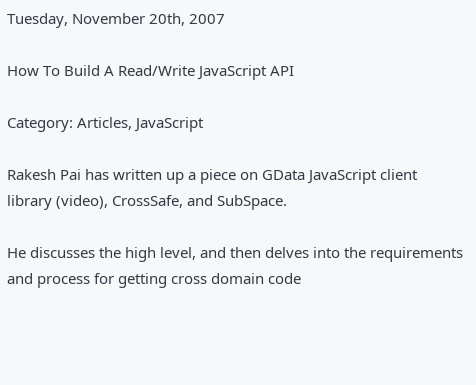Tuesday, November 20th, 2007

How To Build A Read/Write JavaScript API

Category: Articles, JavaScript

Rakesh Pai has written up a piece on GData JavaScript client library (video), CrossSafe, and SubSpace.

He discusses the high level, and then delves into the requirements and process for getting cross domain code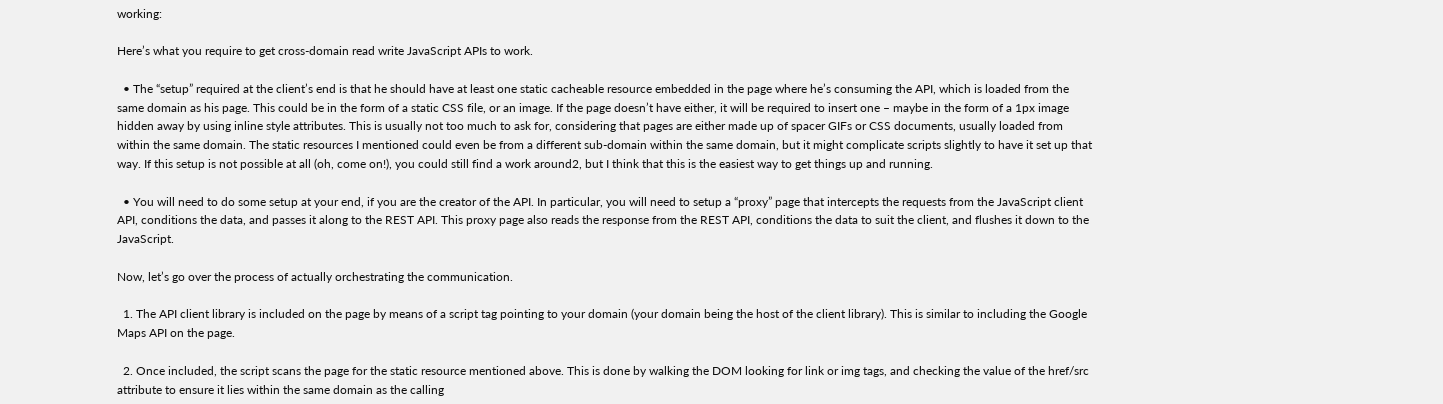working:

Here’s what you require to get cross-domain read write JavaScript APIs to work.

  • The “setup” required at the client’s end is that he should have at least one static cacheable resource embedded in the page where he’s consuming the API, which is loaded from the same domain as his page. This could be in the form of a static CSS file, or an image. If the page doesn’t have either, it will be required to insert one – maybe in the form of a 1px image hidden away by using inline style attributes. This is usually not too much to ask for, considering that pages are either made up of spacer GIFs or CSS documents, usually loaded from within the same domain. The static resources I mentioned could even be from a different sub-domain within the same domain, but it might complicate scripts slightly to have it set up that way. If this setup is not possible at all (oh, come on!), you could still find a work around2, but I think that this is the easiest way to get things up and running.

  • You will need to do some setup at your end, if you are the creator of the API. In particular, you will need to setup a “proxy” page that intercepts the requests from the JavaScript client API, conditions the data, and passes it along to the REST API. This proxy page also reads the response from the REST API, conditions the data to suit the client, and flushes it down to the JavaScript.

Now, let’s go over the process of actually orchestrating the communication.

  1. The API client library is included on the page by means of a script tag pointing to your domain (your domain being the host of the client library). This is similar to including the Google Maps API on the page.

  2. Once included, the script scans the page for the static resource mentioned above. This is done by walking the DOM looking for link or img tags, and checking the value of the href/src attribute to ensure it lies within the same domain as the calling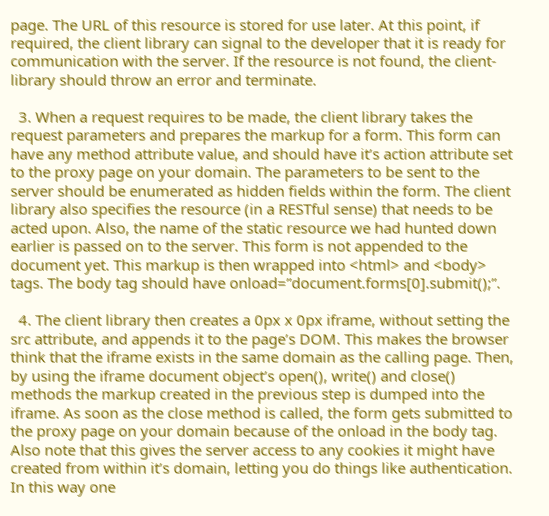page. The URL of this resource is stored for use later. At this point, if required, the client library can signal to the developer that it is ready for communication with the server. If the resource is not found, the client-library should throw an error and terminate.

  3. When a request requires to be made, the client library takes the request parameters and prepares the markup for a form. This form can have any method attribute value, and should have it’s action attribute set to the proxy page on your domain. The parameters to be sent to the server should be enumerated as hidden fields within the form. The client library also specifies the resource (in a RESTful sense) that needs to be acted upon. Also, the name of the static resource we had hunted down earlier is passed on to the server. This form is not appended to the document yet. This markup is then wrapped into <html> and <body> tags. The body tag should have onload=”document.forms[0].submit();”.

  4. The client library then creates a 0px x 0px iframe, without setting the src attribute, and appends it to the page’s DOM. This makes the browser think that the iframe exists in the same domain as the calling page. Then, by using the iframe document object’s open(), write() and close() methods the markup created in the previous step is dumped into the iframe. As soon as the close method is called, the form gets submitted to the proxy page on your domain because of the onload in the body tag. Also note that this gives the server access to any cookies it might have created from within it’s domain, letting you do things like authentication. In this way one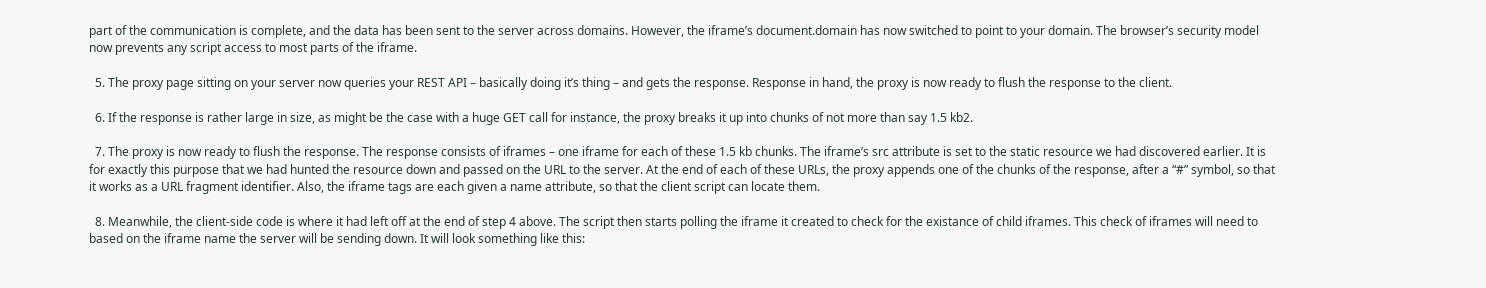part of the communication is complete, and the data has been sent to the server across domains. However, the iframe’s document.domain has now switched to point to your domain. The browser’s security model now prevents any script access to most parts of the iframe.

  5. The proxy page sitting on your server now queries your REST API – basically doing it’s thing – and gets the response. Response in hand, the proxy is now ready to flush the response to the client.

  6. If the response is rather large in size, as might be the case with a huge GET call for instance, the proxy breaks it up into chunks of not more than say 1.5 kb2.

  7. The proxy is now ready to flush the response. The response consists of iframes – one iframe for each of these 1.5 kb chunks. The iframe’s src attribute is set to the static resource we had discovered earlier. It is for exactly this purpose that we had hunted the resource down and passed on the URL to the server. At the end of each of these URLs, the proxy appends one of the chunks of the response, after a “#” symbol, so that it works as a URL fragment identifier. Also, the iframe tags are each given a name attribute, so that the client script can locate them.

  8. Meanwhile, the client-side code is where it had left off at the end of step 4 above. The script then starts polling the iframe it created to check for the existance of child iframes. This check of iframes will need to based on the iframe name the server will be sending down. It will look something like this: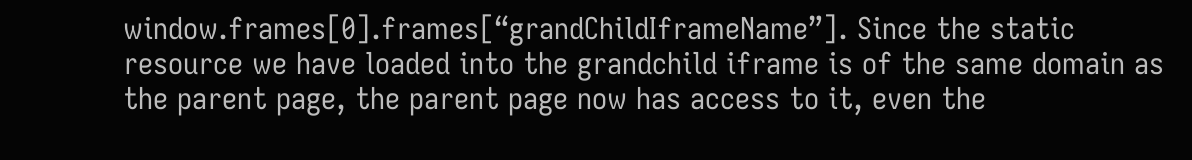window.frames[0].frames[“grandChildIframeName”]. Since the static resource we have loaded into the grandchild iframe is of the same domain as the parent page, the parent page now has access to it, even the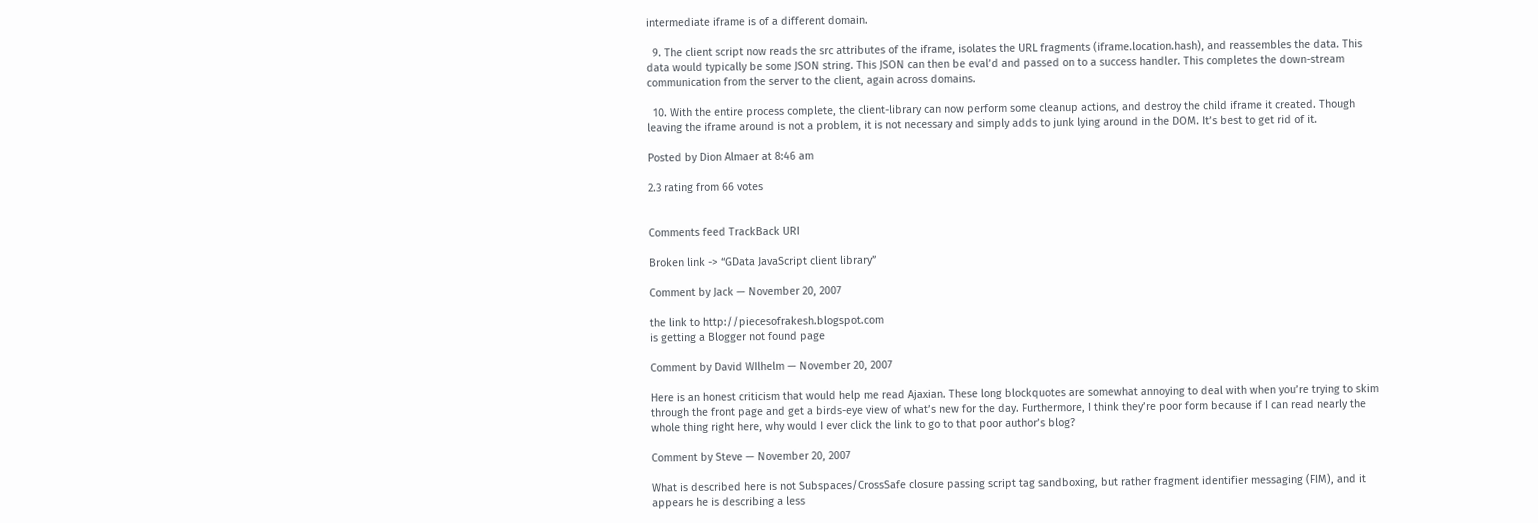intermediate iframe is of a different domain.

  9. The client script now reads the src attributes of the iframe, isolates the URL fragments (iframe.location.hash), and reassembles the data. This data would typically be some JSON string. This JSON can then be eval’d and passed on to a success handler. This completes the down-stream communication from the server to the client, again across domains.

  10. With the entire process complete, the client-library can now perform some cleanup actions, and destroy the child iframe it created. Though leaving the iframe around is not a problem, it is not necessary and simply adds to junk lying around in the DOM. It’s best to get rid of it.

Posted by Dion Almaer at 8:46 am

2.3 rating from 66 votes


Comments feed TrackBack URI

Broken link -> “GData JavaScript client library”

Comment by Jack — November 20, 2007

the link to http://piecesofrakesh.blogspot.com
is getting a Blogger not found page

Comment by David WIlhelm — November 20, 2007

Here is an honest criticism that would help me read Ajaxian. These long blockquotes are somewhat annoying to deal with when you’re trying to skim through the front page and get a birds-eye view of what’s new for the day. Furthermore, I think they’re poor form because if I can read nearly the whole thing right here, why would I ever click the link to go to that poor author’s blog?

Comment by Steve — November 20, 2007

What is described here is not Subspaces/CrossSafe closure passing script tag sandboxing, but rather fragment identifier messaging (FIM), and it appears he is describing a less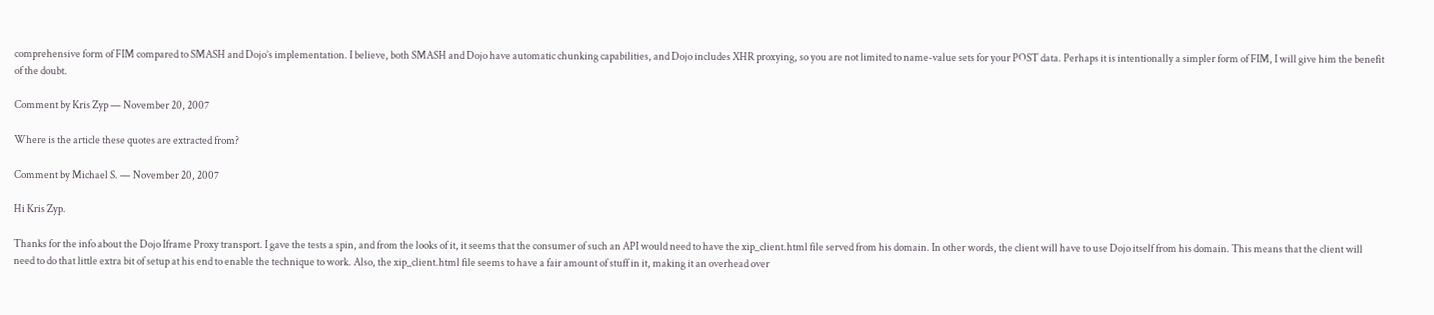comprehensive form of FIM compared to SMASH and Dojo’s implementation. I believe, both SMASH and Dojo have automatic chunking capabilities, and Dojo includes XHR proxying, so you are not limited to name-value sets for your POST data. Perhaps it is intentionally a simpler form of FIM, I will give him the benefit of the doubt.

Comment by Kris Zyp — November 20, 2007

Where is the article these quotes are extracted from?

Comment by Michael S. — November 20, 2007

Hi Kris Zyp.

Thanks for the info about the Dojo Iframe Proxy transport. I gave the tests a spin, and from the looks of it, it seems that the consumer of such an API would need to have the xip_client.html file served from his domain. In other words, the client will have to use Dojo itself from his domain. This means that the client will need to do that little extra bit of setup at his end to enable the technique to work. Also, the xip_client.html file seems to have a fair amount of stuff in it, making it an overhead over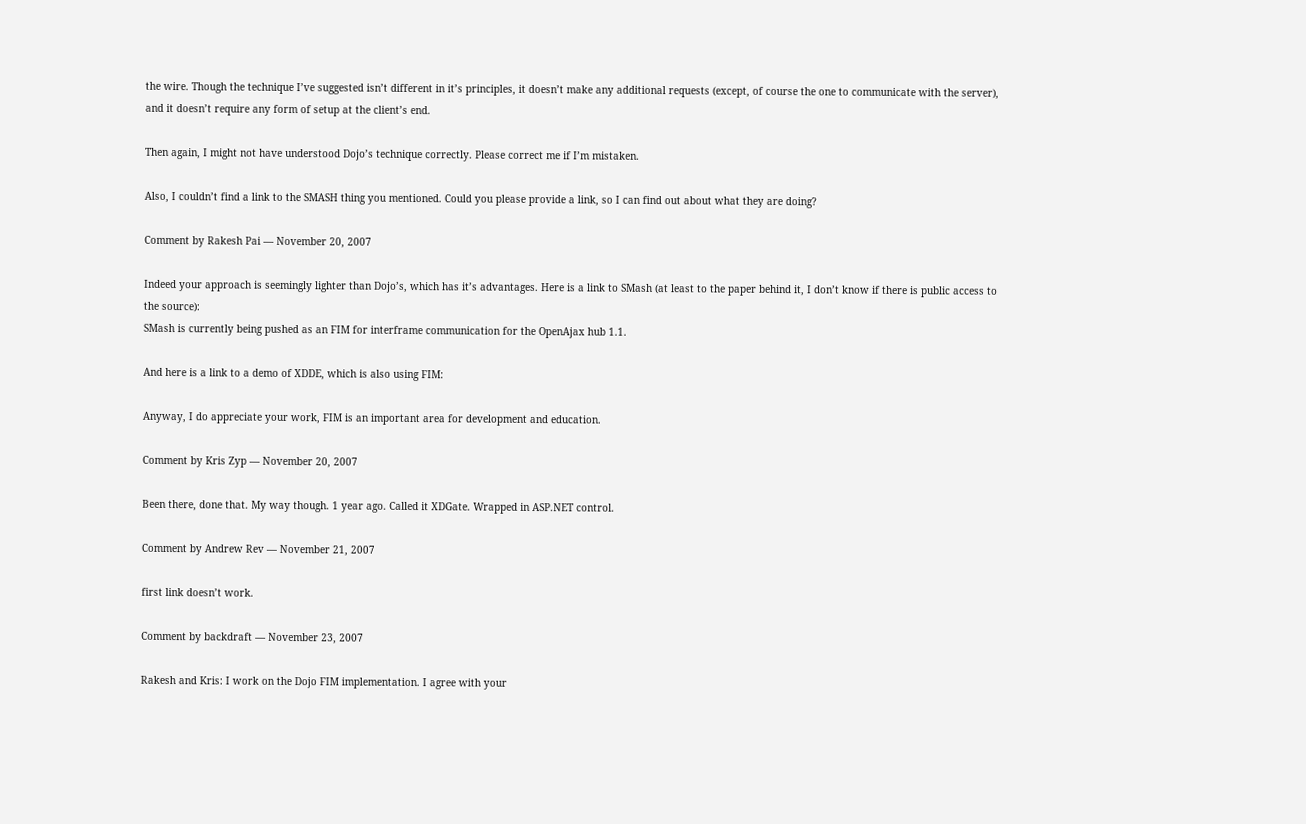the wire. Though the technique I’ve suggested isn’t different in it’s principles, it doesn’t make any additional requests (except, of course the one to communicate with the server), and it doesn’t require any form of setup at the client’s end.

Then again, I might not have understood Dojo’s technique correctly. Please correct me if I’m mistaken.

Also, I couldn’t find a link to the SMASH thing you mentioned. Could you please provide a link, so I can find out about what they are doing?

Comment by Rakesh Pai — November 20, 2007

Indeed your approach is seemingly lighter than Dojo’s, which has it’s advantages. Here is a link to SMash (at least to the paper behind it, I don’t know if there is public access to the source):
SMash is currently being pushed as an FIM for interframe communication for the OpenAjax hub 1.1.

And here is a link to a demo of XDDE, which is also using FIM:

Anyway, I do appreciate your work, FIM is an important area for development and education.

Comment by Kris Zyp — November 20, 2007

Been there, done that. My way though. 1 year ago. Called it XDGate. Wrapped in ASP.NET control.

Comment by Andrew Rev — November 21, 2007

first link doesn’t work.

Comment by backdraft — November 23, 2007

Rakesh and Kris: I work on the Dojo FIM implementation. I agree with your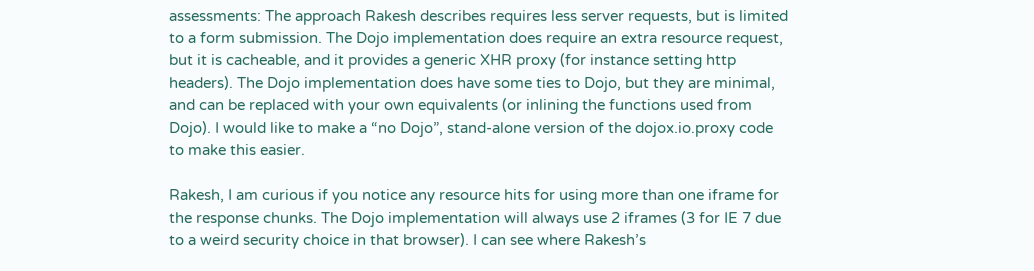assessments: The approach Rakesh describes requires less server requests, but is limited to a form submission. The Dojo implementation does require an extra resource request, but it is cacheable, and it provides a generic XHR proxy (for instance setting http headers). The Dojo implementation does have some ties to Dojo, but they are minimal, and can be replaced with your own equivalents (or inlining the functions used from Dojo). I would like to make a “no Dojo”, stand-alone version of the dojox.io.proxy code to make this easier.

Rakesh, I am curious if you notice any resource hits for using more than one iframe for the response chunks. The Dojo implementation will always use 2 iframes (3 for IE 7 due to a weird security choice in that browser). I can see where Rakesh’s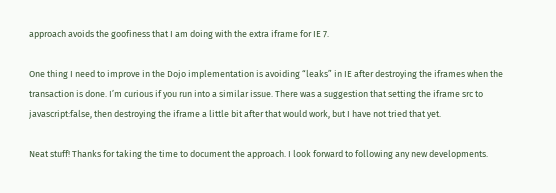approach avoids the goofiness that I am doing with the extra iframe for IE 7.

One thing I need to improve in the Dojo implementation is avoiding “leaks” in IE after destroying the iframes when the transaction is done. I’m curious if you run into a similar issue. There was a suggestion that setting the iframe src to javascript:false, then destroying the iframe a little bit after that would work, but I have not tried that yet.

Neat stuff! Thanks for taking the time to document the approach. I look forward to following any new developments.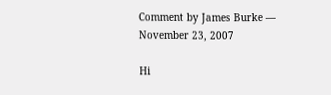Comment by James Burke — November 23, 2007

Hi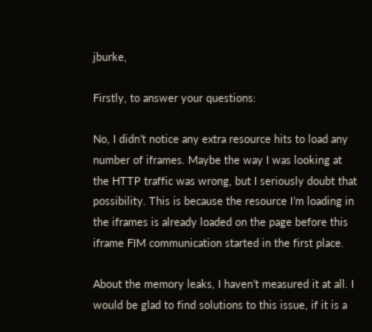jburke,

Firstly, to answer your questions:

No, I didn’t notice any extra resource hits to load any number of iframes. Maybe the way I was looking at the HTTP traffic was wrong, but I seriously doubt that possibility. This is because the resource I’m loading in the iframes is already loaded on the page before this iframe FIM communication started in the first place.

About the memory leaks, I haven’t measured it at all. I would be glad to find solutions to this issue, if it is a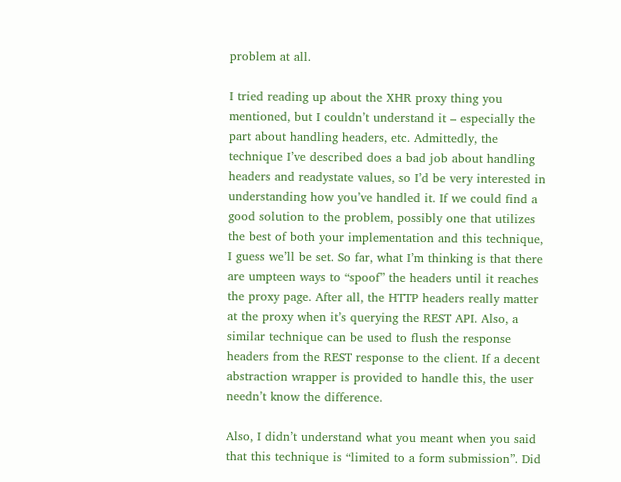problem at all.

I tried reading up about the XHR proxy thing you mentioned, but I couldn’t understand it – especially the part about handling headers, etc. Admittedly, the technique I’ve described does a bad job about handling headers and readystate values, so I’d be very interested in understanding how you’ve handled it. If we could find a good solution to the problem, possibly one that utilizes the best of both your implementation and this technique, I guess we’ll be set. So far, what I’m thinking is that there are umpteen ways to “spoof” the headers until it reaches the proxy page. After all, the HTTP headers really matter at the proxy when it’s querying the REST API. Also, a similar technique can be used to flush the response headers from the REST response to the client. If a decent abstraction wrapper is provided to handle this, the user needn’t know the difference.

Also, I didn’t understand what you meant when you said that this technique is “limited to a form submission”. Did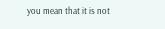you mean that it is not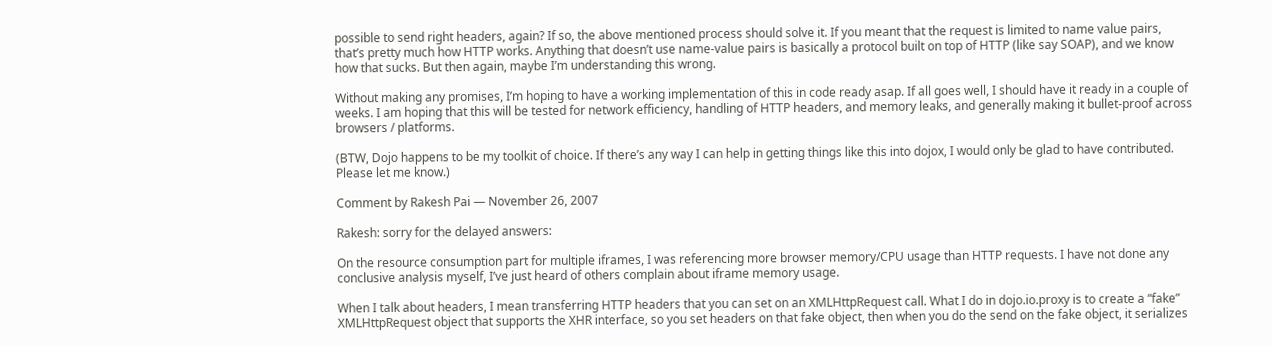possible to send right headers, again? If so, the above mentioned process should solve it. If you meant that the request is limited to name value pairs, that’s pretty much how HTTP works. Anything that doesn’t use name-value pairs is basically a protocol built on top of HTTP (like say SOAP), and we know how that sucks. But then again, maybe I’m understanding this wrong.

Without making any promises, I’m hoping to have a working implementation of this in code ready asap. If all goes well, I should have it ready in a couple of weeks. I am hoping that this will be tested for network efficiency, handling of HTTP headers, and memory leaks, and generally making it bullet-proof across browsers / platforms.

(BTW, Dojo happens to be my toolkit of choice. If there’s any way I can help in getting things like this into dojox, I would only be glad to have contributed. Please let me know.)

Comment by Rakesh Pai — November 26, 2007

Rakesh: sorry for the delayed answers:

On the resource consumption part for multiple iframes, I was referencing more browser memory/CPU usage than HTTP requests. I have not done any conclusive analysis myself, I’ve just heard of others complain about iframe memory usage.

When I talk about headers, I mean transferring HTTP headers that you can set on an XMLHttpRequest call. What I do in dojo.io.proxy is to create a “fake” XMLHttpRequest object that supports the XHR interface, so you set headers on that fake object, then when you do the send on the fake object, it serializes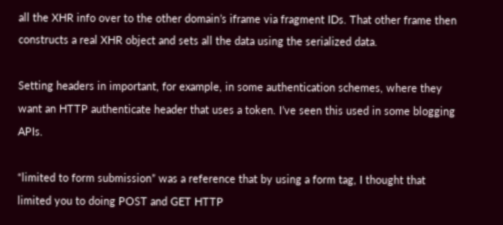all the XHR info over to the other domain’s iframe via fragment IDs. That other frame then constructs a real XHR object and sets all the data using the serialized data.

Setting headers in important, for example, in some authentication schemes, where they want an HTTP authenticate header that uses a token. I’ve seen this used in some blogging APIs.

“limited to form submission” was a reference that by using a form tag, I thought that limited you to doing POST and GET HTTP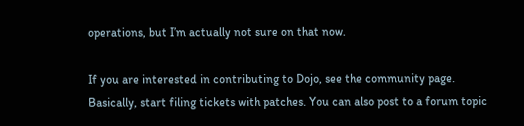operations, but I’m actually not sure on that now.

If you are interested in contributing to Dojo, see the community page. Basically, start filing tickets with patches. You can also post to a forum topic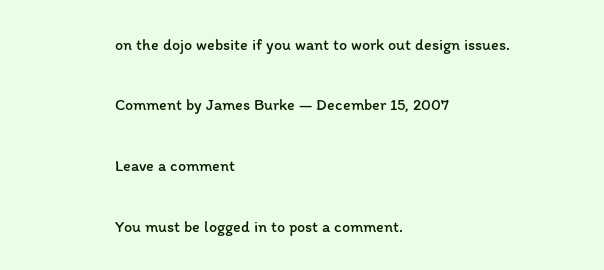on the dojo website if you want to work out design issues.

Comment by James Burke — December 15, 2007

Leave a comment

You must be logged in to post a comment.